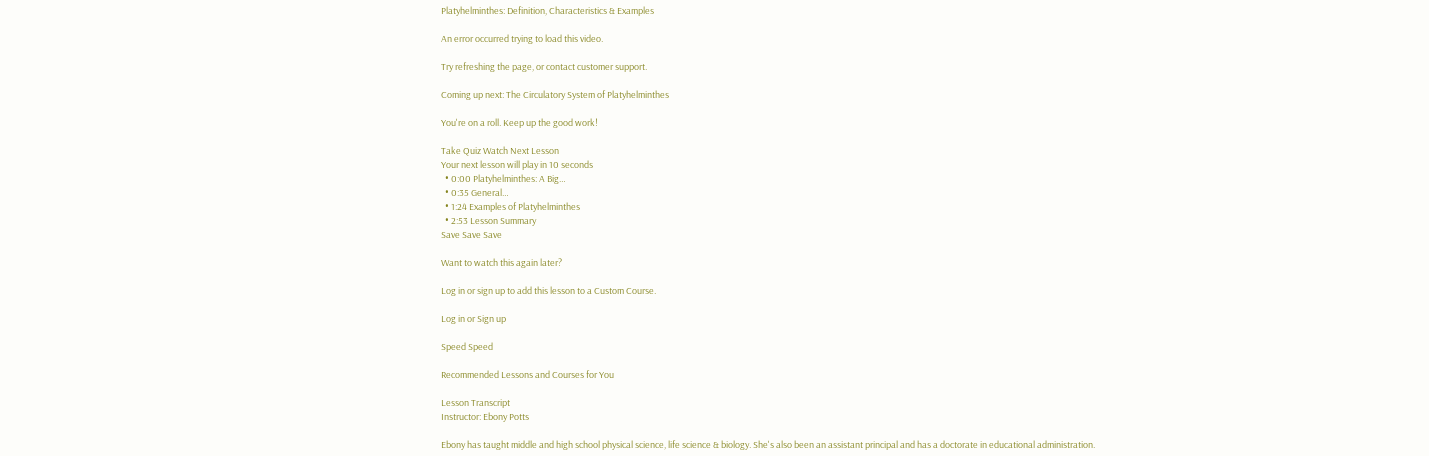Platyhelminthes: Definition, Characteristics & Examples

An error occurred trying to load this video.

Try refreshing the page, or contact customer support.

Coming up next: The Circulatory System of Platyhelminthes

You're on a roll. Keep up the good work!

Take Quiz Watch Next Lesson
Your next lesson will play in 10 seconds
  • 0:00 Platyhelminthes: A Big…
  • 0:35 General…
  • 1:24 Examples of Platyhelminthes
  • 2:53 Lesson Summary
Save Save Save

Want to watch this again later?

Log in or sign up to add this lesson to a Custom Course.

Log in or Sign up

Speed Speed

Recommended Lessons and Courses for You

Lesson Transcript
Instructor: Ebony Potts

Ebony has taught middle and high school physical science, life science & biology. She's also been an assistant principal and has a doctorate in educational administration.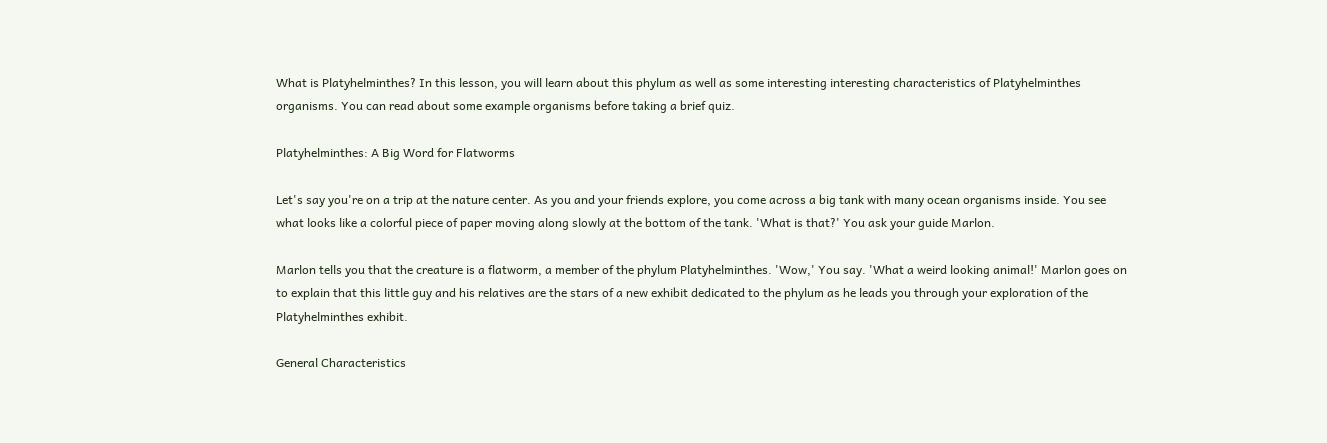What is Platyhelminthes? In this lesson, you will learn about this phylum as well as some interesting interesting characteristics of Platyhelminthes organisms. You can read about some example organisms before taking a brief quiz.

Platyhelminthes: A Big Word for Flatworms

Let's say you're on a trip at the nature center. As you and your friends explore, you come across a big tank with many ocean organisms inside. You see what looks like a colorful piece of paper moving along slowly at the bottom of the tank. 'What is that?' You ask your guide Marlon.

Marlon tells you that the creature is a flatworm, a member of the phylum Platyhelminthes. 'Wow,' You say. 'What a weird looking animal!' Marlon goes on to explain that this little guy and his relatives are the stars of a new exhibit dedicated to the phylum as he leads you through your exploration of the Platyhelminthes exhibit.

General Characteristics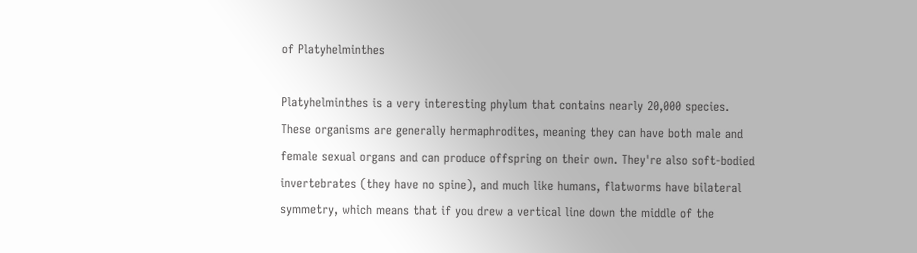of Platyhelminthes

Platyhelminthes is a very interesting phylum that contains nearly 20,000 species. These organisms are generally hermaphrodites, meaning they can have both male and female sexual organs and can produce offspring on their own. They're also soft-bodied invertebrates (they have no spine), and much like humans, flatworms have bilateral symmetry, which means that if you drew a vertical line down the middle of the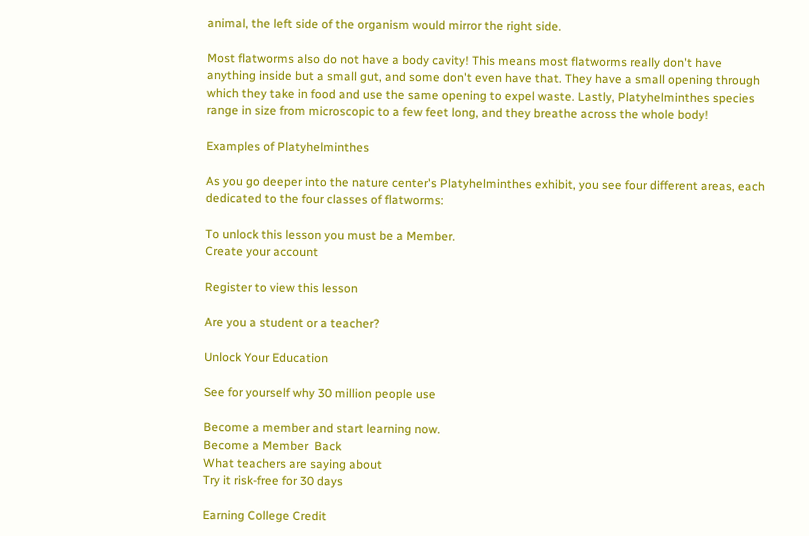animal, the left side of the organism would mirror the right side.

Most flatworms also do not have a body cavity! This means most flatworms really don't have anything inside but a small gut, and some don't even have that. They have a small opening through which they take in food and use the same opening to expel waste. Lastly, Platyhelminthes species range in size from microscopic to a few feet long, and they breathe across the whole body!

Examples of Platyhelminthes

As you go deeper into the nature center's Platyhelminthes exhibit, you see four different areas, each dedicated to the four classes of flatworms:

To unlock this lesson you must be a Member.
Create your account

Register to view this lesson

Are you a student or a teacher?

Unlock Your Education

See for yourself why 30 million people use

Become a member and start learning now.
Become a Member  Back
What teachers are saying about
Try it risk-free for 30 days

Earning College Credit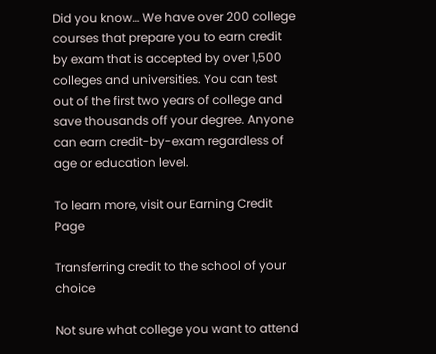Did you know… We have over 200 college courses that prepare you to earn credit by exam that is accepted by over 1,500 colleges and universities. You can test out of the first two years of college and save thousands off your degree. Anyone can earn credit-by-exam regardless of age or education level.

To learn more, visit our Earning Credit Page

Transferring credit to the school of your choice

Not sure what college you want to attend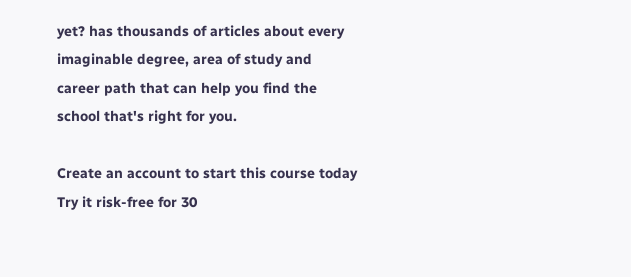yet? has thousands of articles about every imaginable degree, area of study and career path that can help you find the school that's right for you.

Create an account to start this course today
Try it risk-free for 30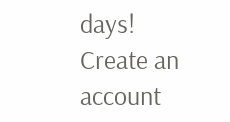days!
Create an account